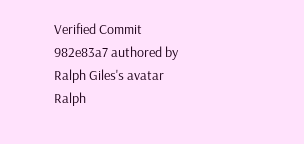Verified Commit 982e83a7 authored by Ralph Giles's avatar Ralph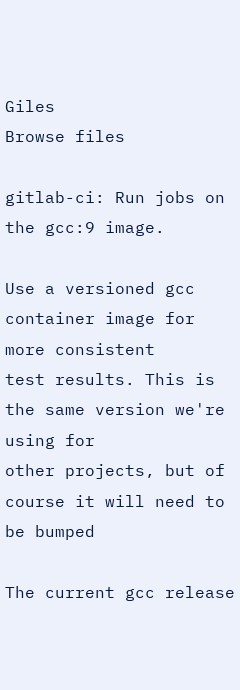Giles
Browse files

gitlab-ci: Run jobs on the gcc:9 image.

Use a versioned gcc container image for more consistent
test results. This is the same version we're using for
other projects, but of course it will need to be bumped

The current gcc release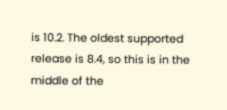is 10.2. The oldest supported
release is 8.4, so this is in the middle of the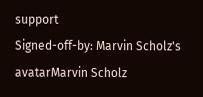support
Signed-off-by: Marvin Scholz's avatarMarvin Scholz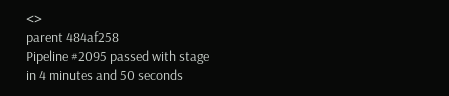<>
parent 484af258
Pipeline #2095 passed with stage
in 4 minutes and 50 seconds